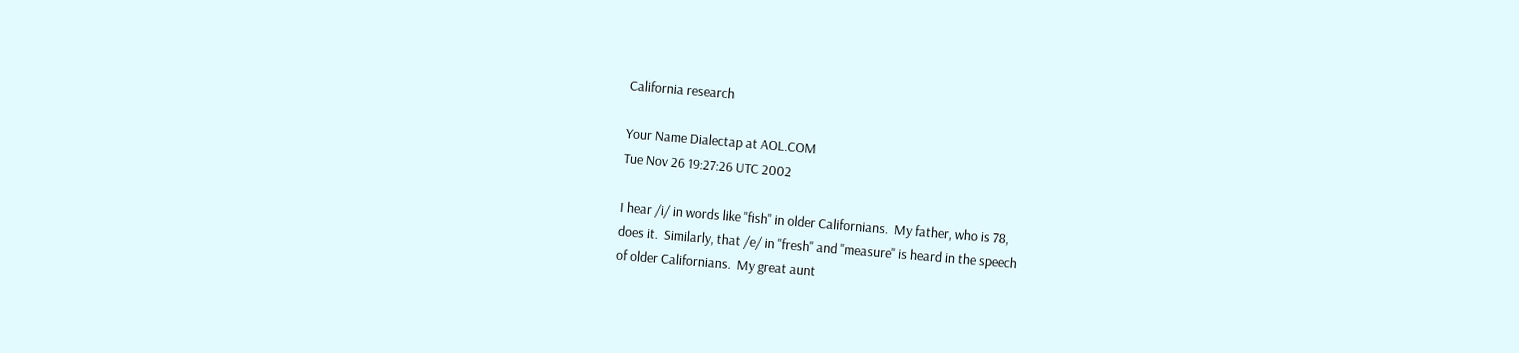California research

Your Name Dialectap at AOL.COM
Tue Nov 26 19:27:26 UTC 2002

I hear /i/ in words like "fish" in older Californians.  My father, who is 78,
does it.  Similarly, that /e/ in "fresh" and "measure" is heard in the speech
of older Californians.  My great aunt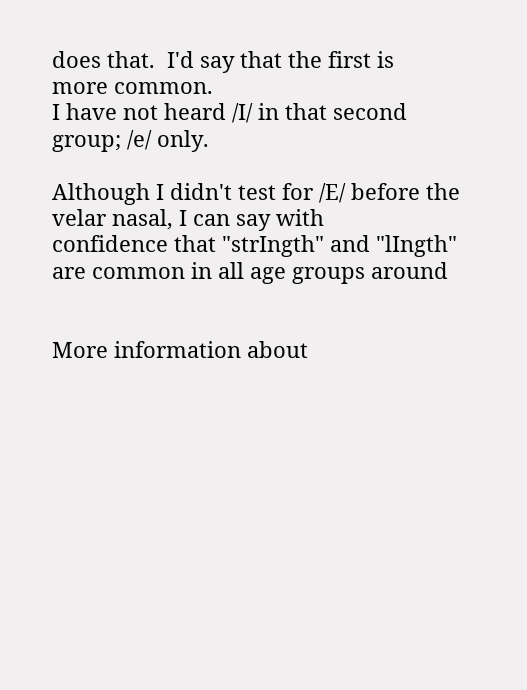does that.  I'd say that the first is
more common.
I have not heard /I/ in that second group; /e/ only.

Although I didn't test for /E/ before the velar nasal, I can say with
confidence that "strIngth" and "lIngth" are common in all age groups around


More information about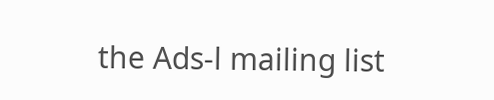the Ads-l mailing list